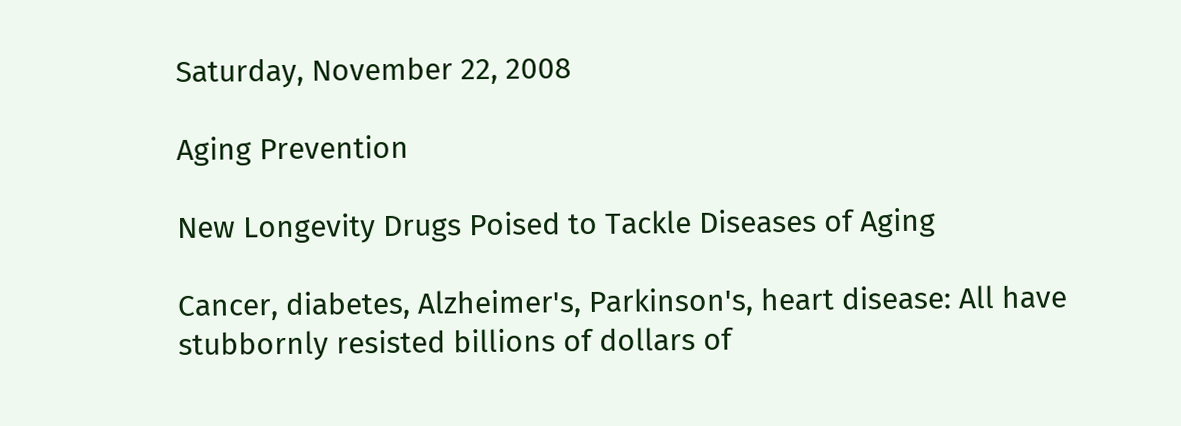Saturday, November 22, 2008

Aging Prevention

New Longevity Drugs Poised to Tackle Diseases of Aging

Cancer, diabetes, Alzheimer's, Parkinson's, heart disease: All have stubbornly resisted billions of dollars of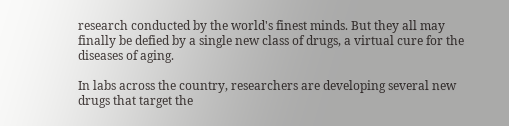research conducted by the world's finest minds. But they all may finally be defied by a single new class of drugs, a virtual cure for the diseases of aging.

In labs across the country, researchers are developing several new drugs that target the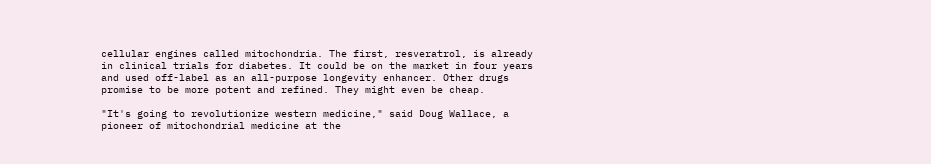cellular engines called mitochondria. The first, resveratrol, is already in clinical trials for diabetes. It could be on the market in four years and used off-label as an all-purpose longevity enhancer. Other drugs promise to be more potent and refined. They might even be cheap.

"It's going to revolutionize western medicine," said Doug Wallace, a pioneer of mitochondrial medicine at the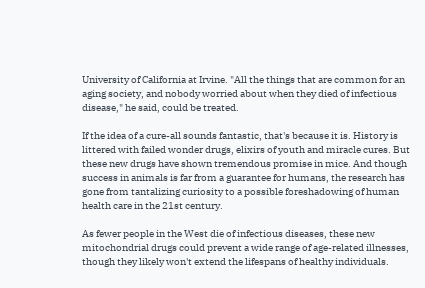University of California at Irvine. "All the things that are common for an aging society, and nobody worried about when they died of infectious disease," he said, could be treated.

If the idea of a cure-all sounds fantastic, that's because it is. History is littered with failed wonder drugs, elixirs of youth and miracle cures. But these new drugs have shown tremendous promise in mice. And though success in animals is far from a guarantee for humans, the research has gone from tantalizing curiosity to a possible foreshadowing of human health care in the 21st century.

As fewer people in the West die of infectious diseases, these new mitochondrial drugs could prevent a wide range of age-related illnesses, though they likely won't extend the lifespans of healthy individuals.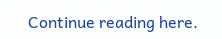Continue reading here.